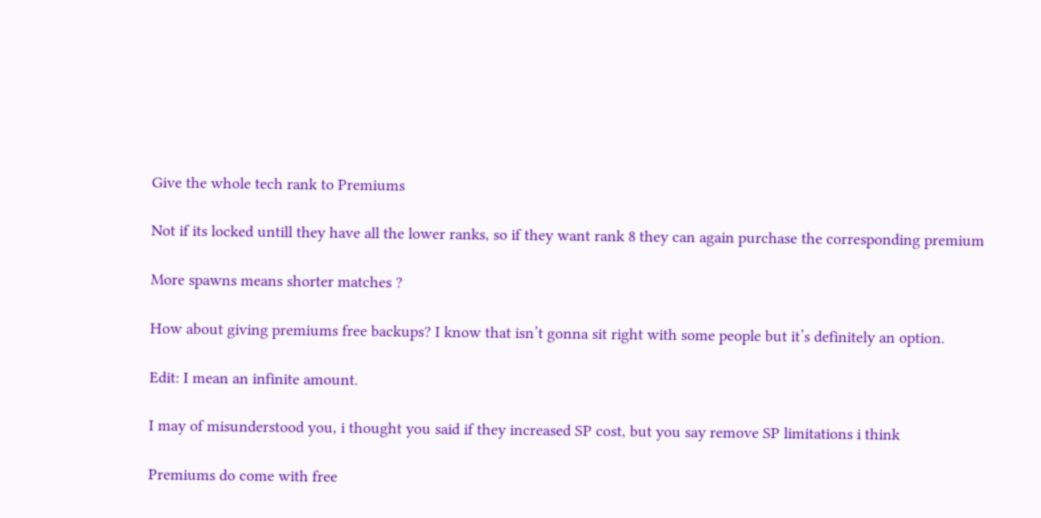Give the whole tech rank to Premiums

Not if its locked untill they have all the lower ranks, so if they want rank 8 they can again purchase the corresponding premium

More spawns means shorter matches ?

How about giving premiums free backups? I know that isn’t gonna sit right with some people but it’s definitely an option.

Edit: I mean an infinite amount.

I may of misunderstood you, i thought you said if they increased SP cost, but you say remove SP limitations i think

Premiums do come with free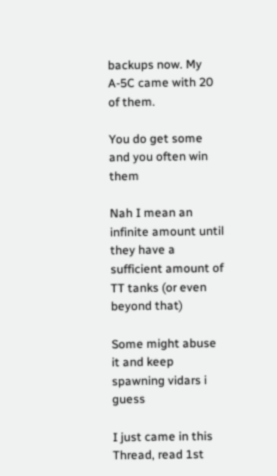backups now. My A-5C came with 20 of them.

You do get some and you often win them

Nah I mean an infinite amount until they have a sufficient amount of TT tanks (or even beyond that)

Some might abuse it and keep spawning vidars i guess

I just came in this Thread, read 1st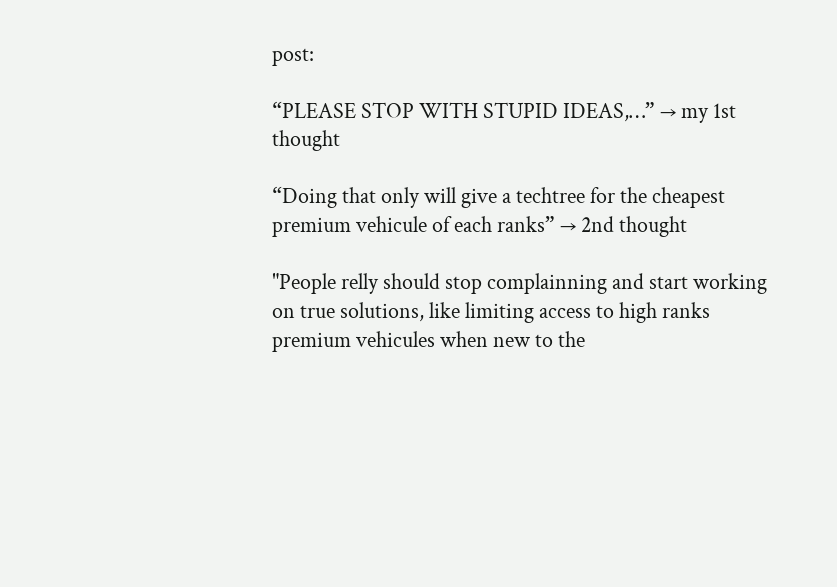post:

“PLEASE STOP WITH STUPID IDEAS,…” → my 1st thought

“Doing that only will give a techtree for the cheapest premium vehicule of each ranks” → 2nd thought

"People relly should stop complainning and start working on true solutions, like limiting access to high ranks premium vehicules when new to the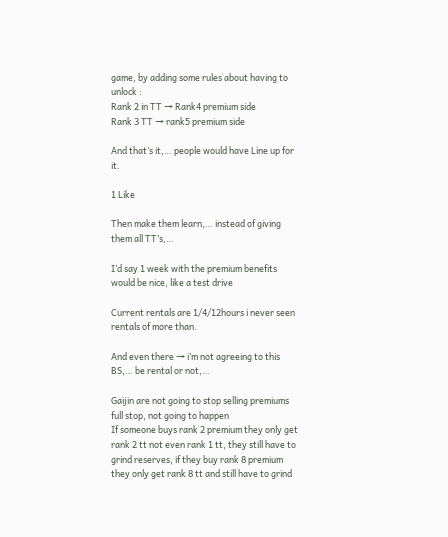game, by adding some rules about having to unlock :
Rank 2 in TT → Rank4 premium side
Rank 3 TT → rank5 premium side

And that’s it,… people would have Line up for it.

1 Like

Then make them learn,… instead of giving them all TT’s,…

I’d say 1 week with the premium benefits would be nice, like a test drive

Current rentals are 1/4/12hours i never seen rentals of more than.

And even there → i’m not agreeing to this BS,… be rental or not,…

Gaijin are not going to stop selling premiums full stop, not going to happen
If someone buys rank 2 premium they only get rank 2 tt not even rank 1 tt, they still have to grind reserves, if they buy rank 8 premium they only get rank 8 tt and still have to grind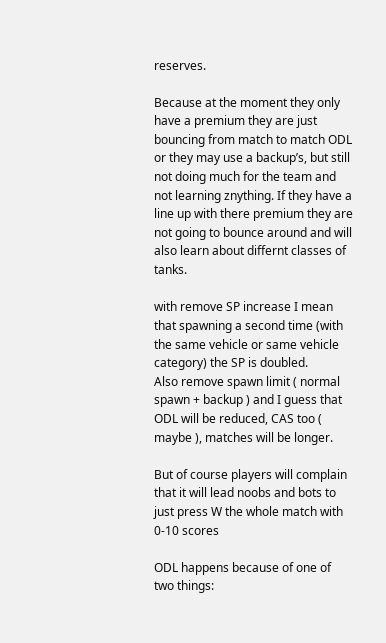reserves.

Because at the moment they only have a premium they are just bouncing from match to match ODL or they may use a backup’s, but still not doing much for the team and not learning znything. If they have a line up with there premium they are not going to bounce around and will also learn about differnt classes of tanks.

with remove SP increase I mean that spawning a second time (with the same vehicle or same vehicle category) the SP is doubled.
Also remove spawn limit ( normal spawn + backup ) and I guess that ODL will be reduced, CAS too ( maybe ), matches will be longer.

But of course players will complain that it will lead noobs and bots to just press W the whole match with 0-10 scores

ODL happens because of one of two things: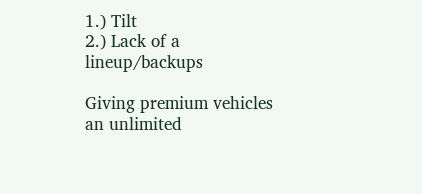1.) Tilt
2.) Lack of a lineup/backups

Giving premium vehicles an unlimited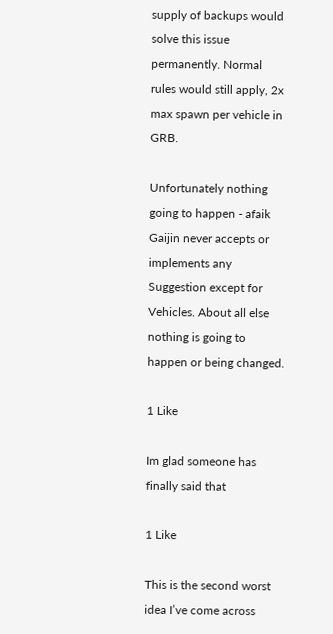supply of backups would solve this issue permanently. Normal rules would still apply, 2x max spawn per vehicle in GRB.

Unfortunately nothing going to happen - afaik Gaijin never accepts or implements any Suggestion except for Vehicles. About all else nothing is going to happen or being changed.

1 Like

Im glad someone has finally said that

1 Like

This is the second worst idea I’ve come across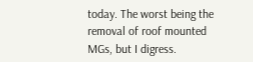today. The worst being the removal of roof mounted MGs, but I digress.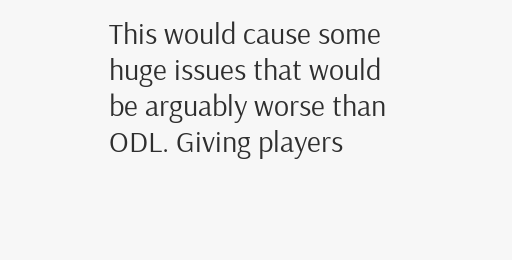This would cause some huge issues that would be arguably worse than ODL. Giving players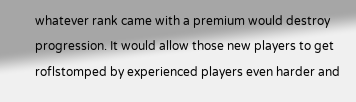whatever rank came with a premium would destroy progression. It would allow those new players to get roflstomped by experienced players even harder and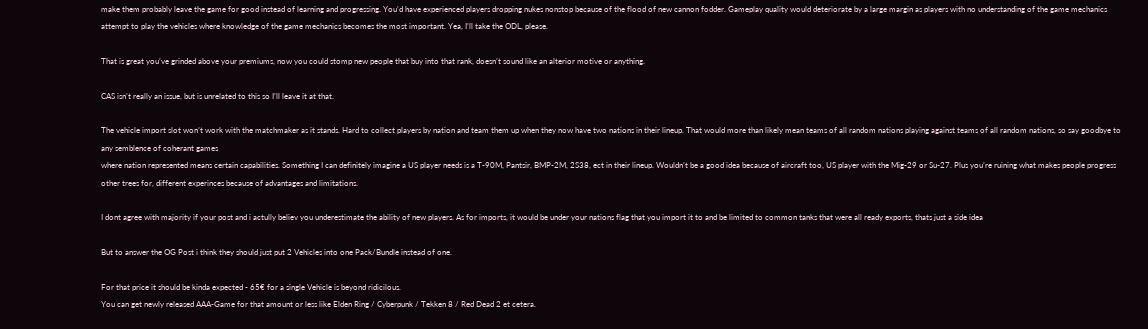make them probably leave the game for good instead of learning and progressing. You’d have experienced players dropping nukes nonstop because of the flood of new cannon fodder. Gameplay quality would deteriorate by a large margin as players with no understanding of the game mechanics attempt to play the vehicles where knowledge of the game mechanics becomes the most important. Yea, I’ll take the ODL, please.

That is great you’ve grinded above your premiums, now you could stomp new people that buy into that rank, doesn’t sound like an alterior motive or anything.

CAS isn’t really an issue, but is unrelated to this so I’ll leave it at that.

The vehicle import slot won’t work with the matchmaker as it stands. Hard to collect players by nation and team them up when they now have two nations in their lineup. That would more than likely mean teams of all random nations playing against teams of all random nations, so say goodbye to any semblence of coherant games
where nation represented means certain capabilities. Something I can definitely imagine a US player needs is a T-90M, Pantsir, BMP-2M, 2S38, ect in their lineup. Wouldn’t be a good idea because of aircraft too, US player with the Mig-29 or Su-27. Plus you’re ruining what makes people progress other trees for, different experinces because of advantages and limitations.

I dont agree with majority if your post and i actully believ you underestimate the ability of new players. As for imports, it would be under your nations flag that you import it to and be limited to common tanks that were all ready exports, thats just a side idea

But to answer the OG Post i think they should just put 2 Vehicles into one Pack/Bundle instead of one.

For that price it should be kinda expected - 65€ for a single Vehicle is beyond ridicilous.
You can get newly released AAA-Game for that amount or less like Elden Ring / Cyberpunk / Tekken 8 / Red Dead 2 et cetera.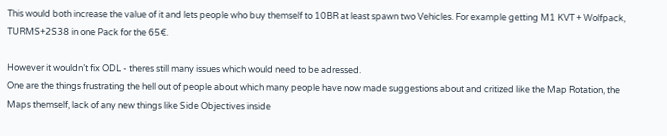This would both increase the value of it and lets people who buy themself to 10BR at least spawn two Vehicles. For example getting M1 KVT + Wolfpack, TURMS+2S38 in one Pack for the 65€.

However it wouldn’t fix ODL - theres still many issues which would need to be adressed.
One are the things frustrating the hell out of people about which many people have now made suggestions about and critized like the Map Rotation, the Maps themself, lack of any new things like Side Objectives inside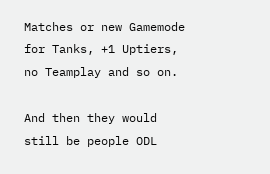Matches or new Gamemode for Tanks, +1 Uptiers, no Teamplay and so on.

And then they would still be people ODL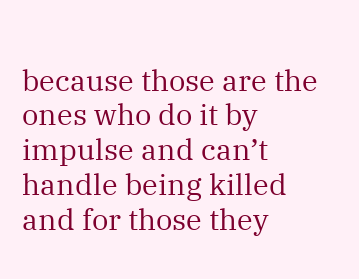because those are the ones who do it by impulse and can’t handle being killed and for those they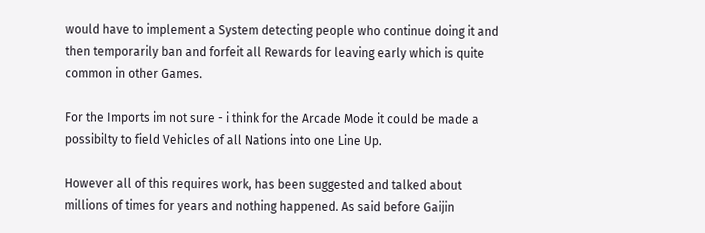would have to implement a System detecting people who continue doing it and then temporarily ban and forfeit all Rewards for leaving early which is quite common in other Games.

For the Imports im not sure - i think for the Arcade Mode it could be made a possibilty to field Vehicles of all Nations into one Line Up.

However all of this requires work, has been suggested and talked about millions of times for years and nothing happened. As said before Gaijin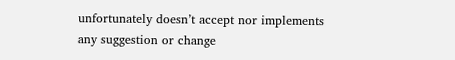unfortunately doesn’t accept nor implements any suggestion or change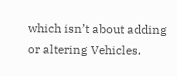which isn’t about adding or altering Vehicles.